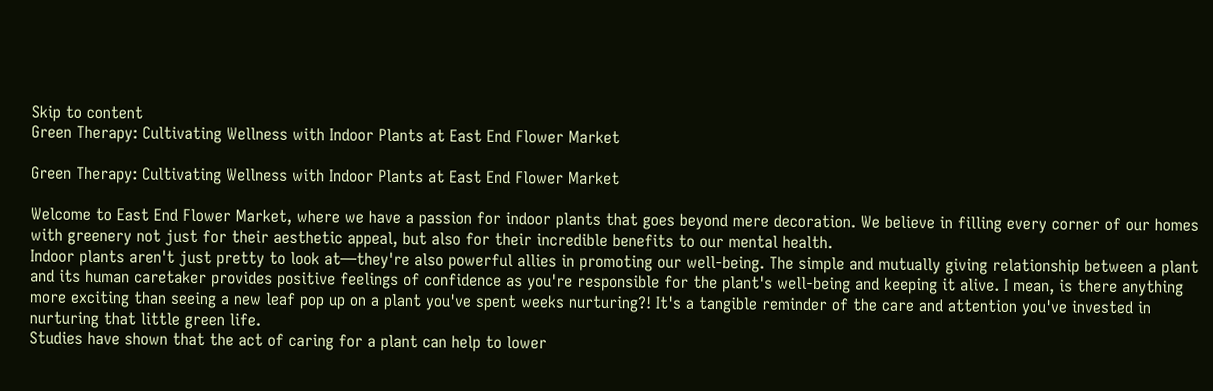Skip to content
Green Therapy: Cultivating Wellness with Indoor Plants at East End Flower Market

Green Therapy: Cultivating Wellness with Indoor Plants at East End Flower Market

Welcome to East End Flower Market, where we have a passion for indoor plants that goes beyond mere decoration. We believe in filling every corner of our homes with greenery not just for their aesthetic appeal, but also for their incredible benefits to our mental health.
Indoor plants aren't just pretty to look at—they're also powerful allies in promoting our well-being. The simple and mutually giving relationship between a plant and its human caretaker provides positive feelings of confidence as you're responsible for the plant's well-being and keeping it alive. I mean, is there anything more exciting than seeing a new leaf pop up on a plant you've spent weeks nurturing?! It's a tangible reminder of the care and attention you've invested in nurturing that little green life.
Studies have shown that the act of caring for a plant can help to lower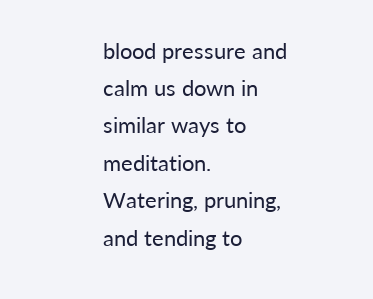blood pressure and calm us down in similar ways to meditation. Watering, pruning, and tending to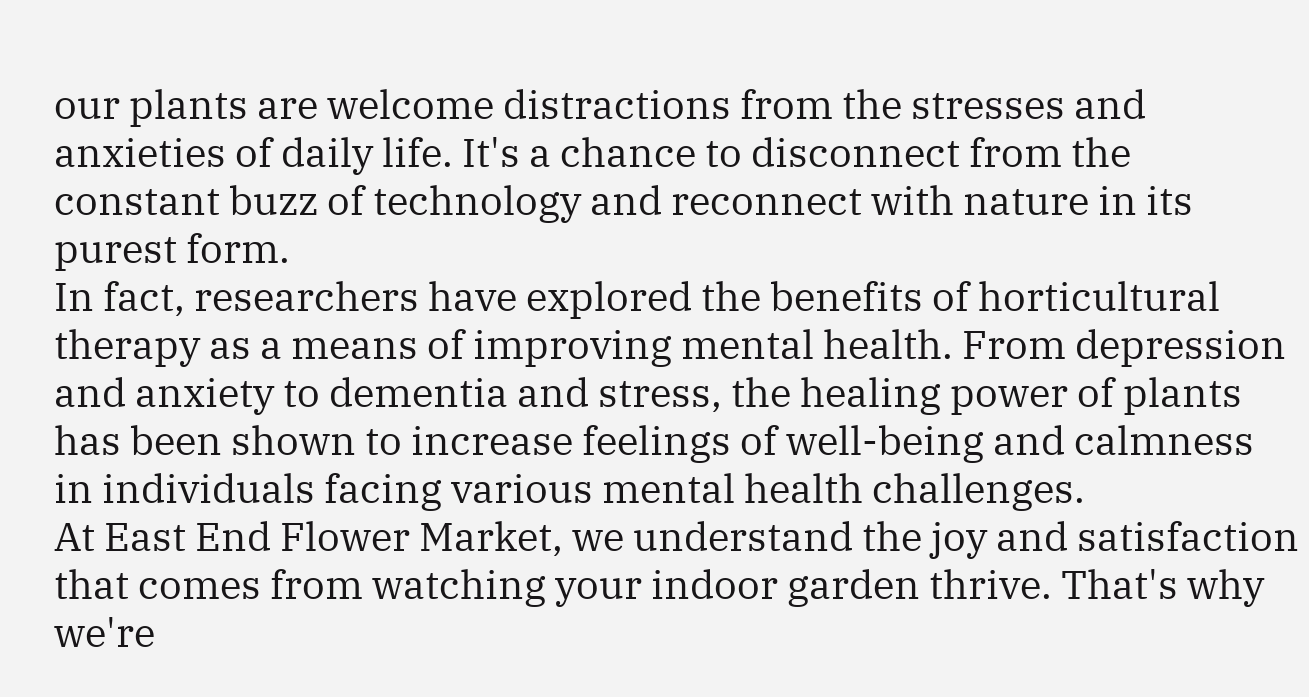our plants are welcome distractions from the stresses and anxieties of daily life. It's a chance to disconnect from the constant buzz of technology and reconnect with nature in its purest form.
In fact, researchers have explored the benefits of horticultural therapy as a means of improving mental health. From depression and anxiety to dementia and stress, the healing power of plants has been shown to increase feelings of well-being and calmness in individuals facing various mental health challenges.
At East End Flower Market, we understand the joy and satisfaction that comes from watching your indoor garden thrive. That's why we're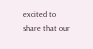excited to share that our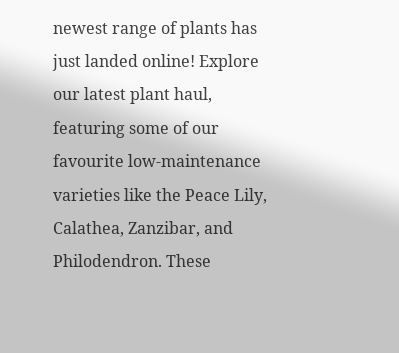newest range of plants has just landed online! Explore our latest plant haul, featuring some of our favourite low-maintenance varieties like the Peace Lily, Calathea, Zanzibar, and Philodendron. These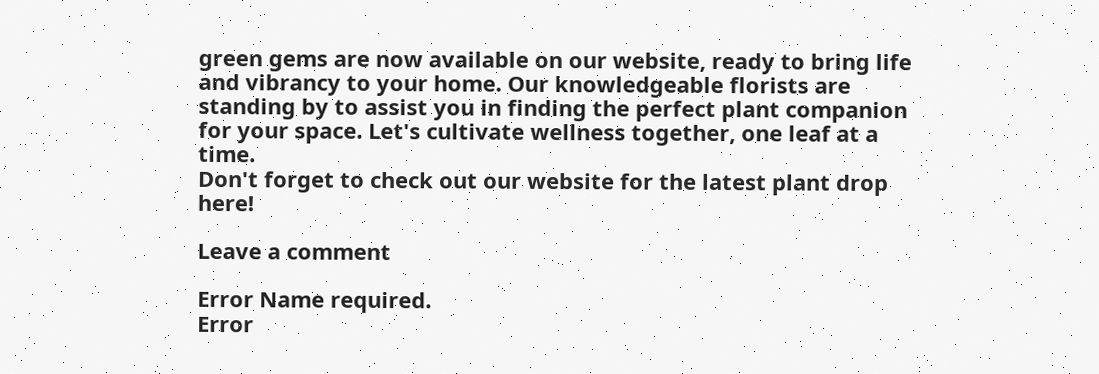green gems are now available on our website, ready to bring life and vibrancy to your home. Our knowledgeable florists are standing by to assist you in finding the perfect plant companion for your space. Let's cultivate wellness together, one leaf at a time.
Don't forget to check out our website for the latest plant drop here!

Leave a comment

Error Name required.
Error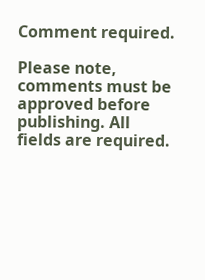Comment required.

Please note, comments must be approved before publishing. All fields are required.